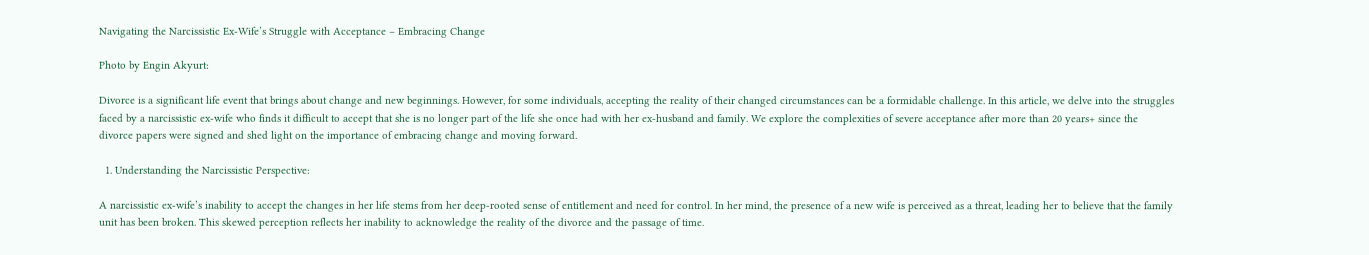Navigating the Narcissistic Ex-Wife’s Struggle with Acceptance – Embracing Change

Photo by Engin Akyurt:

Divorce is a significant life event that brings about change and new beginnings. However, for some individuals, accepting the reality of their changed circumstances can be a formidable challenge. In this article, we delve into the struggles faced by a narcissistic ex-wife who finds it difficult to accept that she is no longer part of the life she once had with her ex-husband and family. We explore the complexities of severe acceptance after more than 20 years+ since the divorce papers were signed and shed light on the importance of embracing change and moving forward.

  1. Understanding the Narcissistic Perspective:

A narcissistic ex-wife’s inability to accept the changes in her life stems from her deep-rooted sense of entitlement and need for control. In her mind, the presence of a new wife is perceived as a threat, leading her to believe that the family unit has been broken. This skewed perception reflects her inability to acknowledge the reality of the divorce and the passage of time.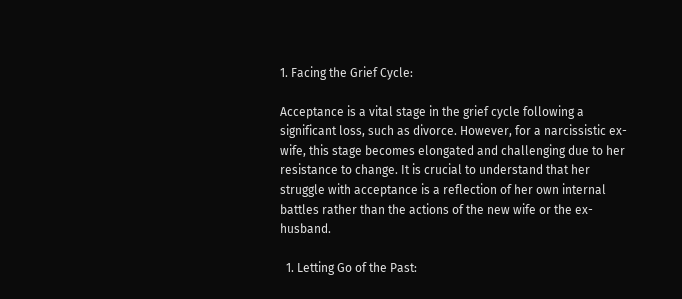1. Facing the Grief Cycle:

Acceptance is a vital stage in the grief cycle following a significant loss, such as divorce. However, for a narcissistic ex-wife, this stage becomes elongated and challenging due to her resistance to change. It is crucial to understand that her struggle with acceptance is a reflection of her own internal battles rather than the actions of the new wife or the ex-husband.

  1. Letting Go of the Past: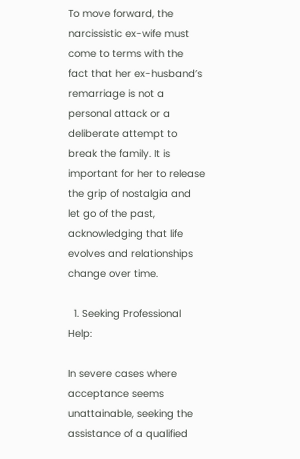To move forward, the narcissistic ex-wife must come to terms with the fact that her ex-husband’s remarriage is not a personal attack or a deliberate attempt to break the family. It is important for her to release the grip of nostalgia and let go of the past, acknowledging that life evolves and relationships change over time.

  1. Seeking Professional Help:

In severe cases where acceptance seems unattainable, seeking the assistance of a qualified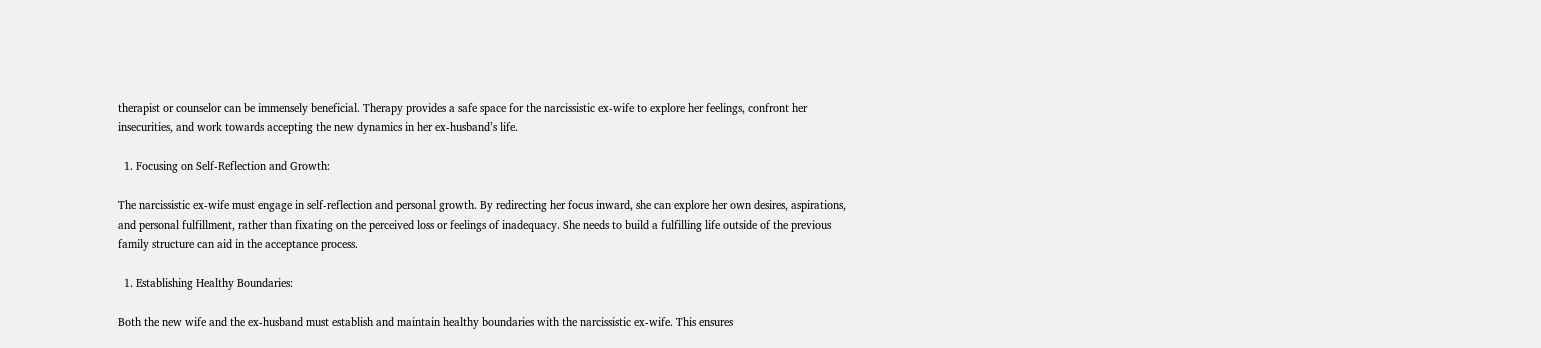therapist or counselor can be immensely beneficial. Therapy provides a safe space for the narcissistic ex-wife to explore her feelings, confront her insecurities, and work towards accepting the new dynamics in her ex-husband’s life.

  1. Focusing on Self-Reflection and Growth:

The narcissistic ex-wife must engage in self-reflection and personal growth. By redirecting her focus inward, she can explore her own desires, aspirations, and personal fulfillment, rather than fixating on the perceived loss or feelings of inadequacy. She needs to build a fulfilling life outside of the previous family structure can aid in the acceptance process.

  1. Establishing Healthy Boundaries:

Both the new wife and the ex-husband must establish and maintain healthy boundaries with the narcissistic ex-wife. This ensures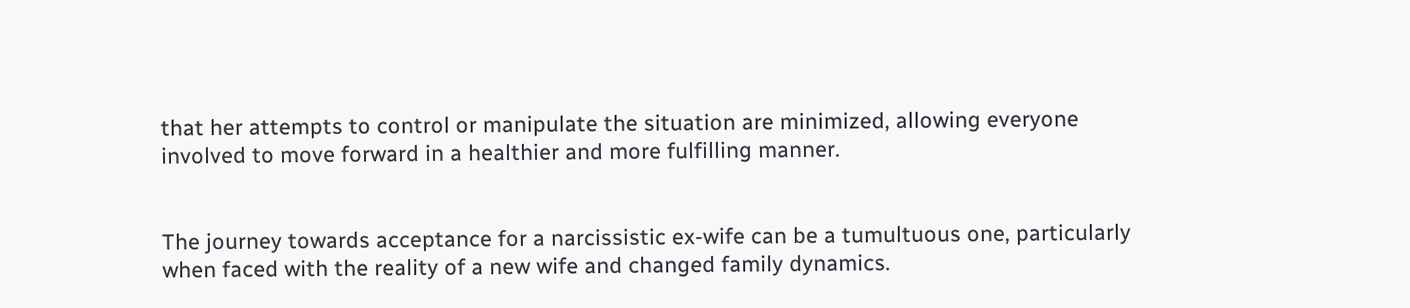that her attempts to control or manipulate the situation are minimized, allowing everyone involved to move forward in a healthier and more fulfilling manner.


The journey towards acceptance for a narcissistic ex-wife can be a tumultuous one, particularly when faced with the reality of a new wife and changed family dynamics.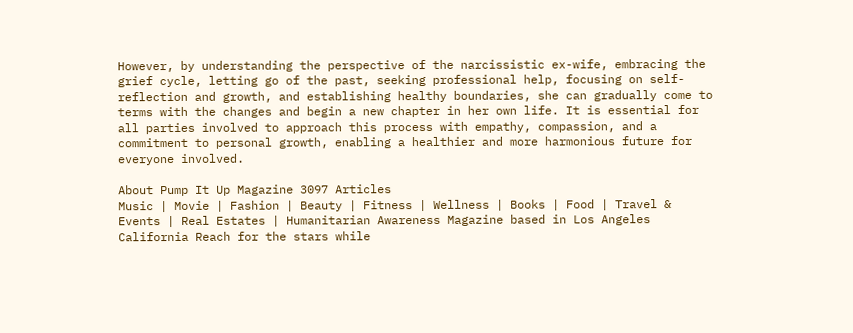However, by understanding the perspective of the narcissistic ex-wife, embracing the grief cycle, letting go of the past, seeking professional help, focusing on self-reflection and growth, and establishing healthy boundaries, she can gradually come to terms with the changes and begin a new chapter in her own life. It is essential for all parties involved to approach this process with empathy, compassion, and a commitment to personal growth, enabling a healthier and more harmonious future for everyone involved.

About Pump It Up Magazine 3097 Articles
Music | Movie | Fashion | Beauty | Fitness | Wellness | Books | Food | Travel & Events | Real Estates | Humanitarian Awareness Magazine based in Los Angeles California Reach for the stars while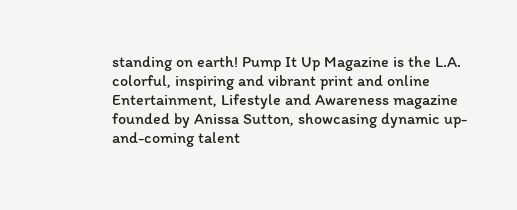standing on earth! Pump It Up Magazine is the L.A. colorful, inspiring and vibrant print and online Entertainment, Lifestyle and Awareness magazine founded by Anissa Sutton, showcasing dynamic up-and-coming talent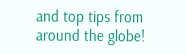and top tips from around the globe!